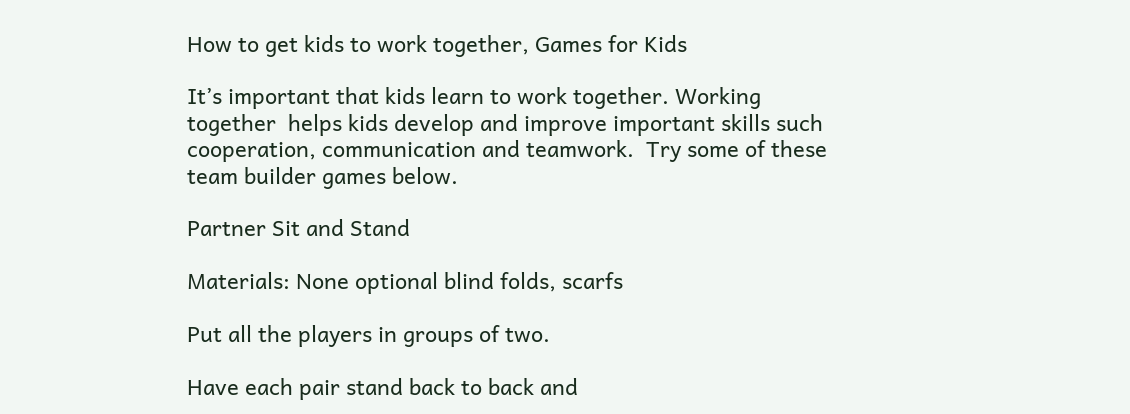How to get kids to work together, Games for Kids

It’s important that kids learn to work together. Working  together  helps kids develop and improve important skills such cooperation, communication and teamwork.  Try some of these team builder games below.

Partner Sit and Stand

Materials: None optional blind folds, scarfs

Put all the players in groups of two.

Have each pair stand back to back and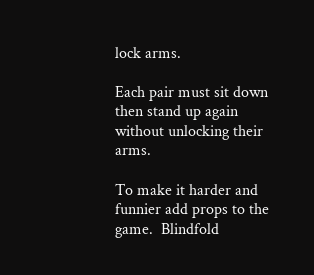lock arms.

Each pair must sit down then stand up again without unlocking their arms.

To make it harder and funnier add props to the game.  Blindfold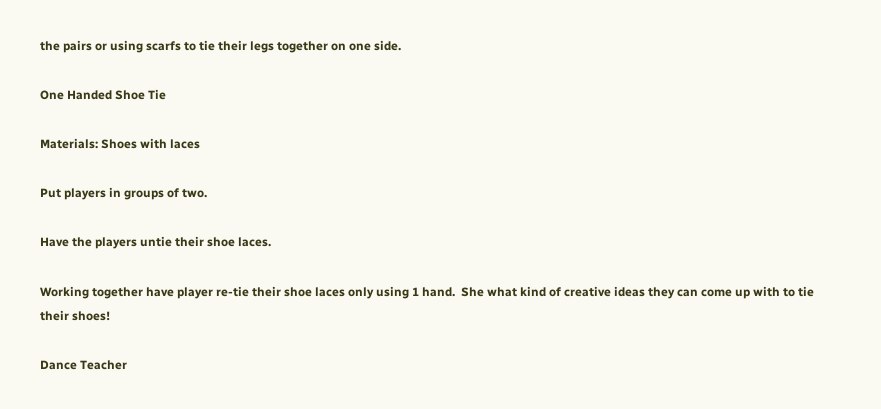the pairs or using scarfs to tie their legs together on one side.

One Handed Shoe Tie

Materials: Shoes with laces

Put players in groups of two.

Have the players untie their shoe laces.

Working together have player re-tie their shoe laces only using 1 hand.  She what kind of creative ideas they can come up with to tie their shoes!

Dance Teacher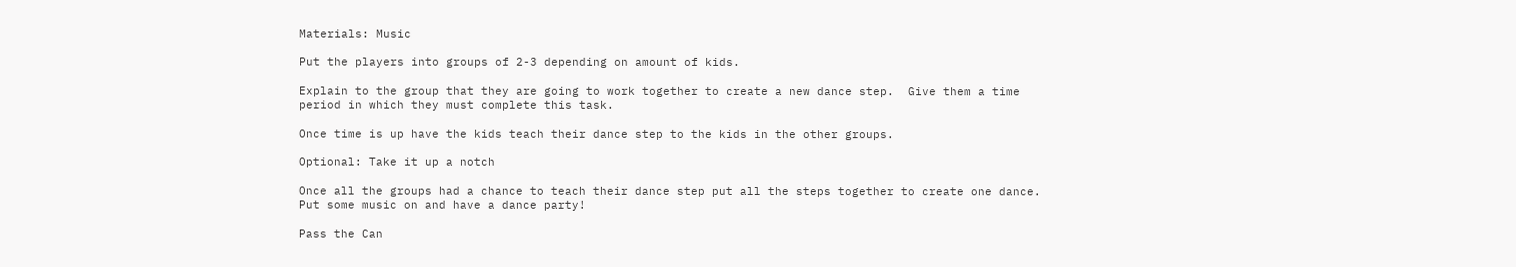Materials: Music

Put the players into groups of 2-3 depending on amount of kids.

Explain to the group that they are going to work together to create a new dance step.  Give them a time period in which they must complete this task.

Once time is up have the kids teach their dance step to the kids in the other groups.

Optional: Take it up a notch

Once all the groups had a chance to teach their dance step put all the steps together to create one dance.  Put some music on and have a dance party!

Pass the Can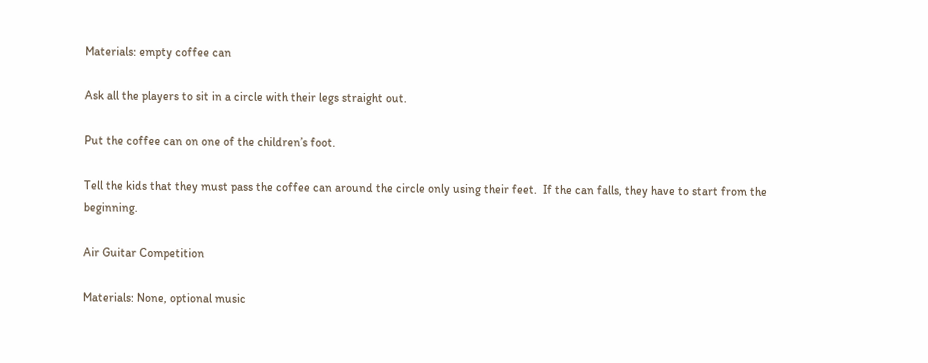Materials: empty coffee can

Ask all the players to sit in a circle with their legs straight out.

Put the coffee can on one of the children’s foot.

Tell the kids that they must pass the coffee can around the circle only using their feet.  If the can falls, they have to start from the beginning.

Air Guitar Competition

Materials: None, optional music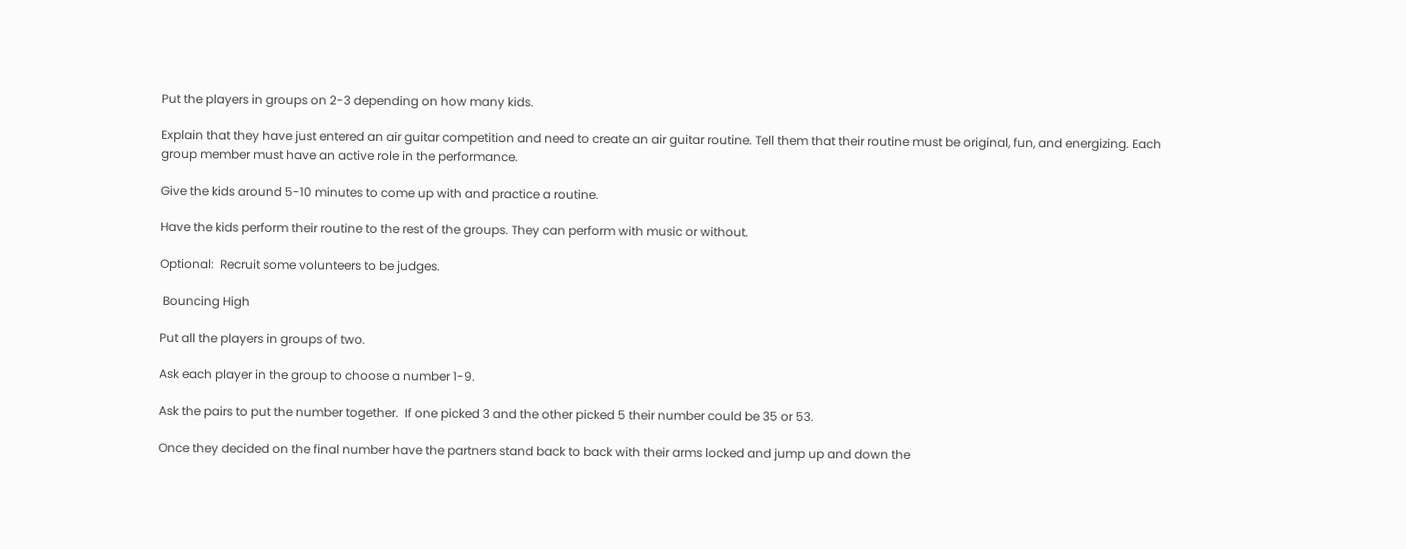Put the players in groups on 2-3 depending on how many kids.

Explain that they have just entered an air guitar competition and need to create an air guitar routine. Tell them that their routine must be original, fun, and energizing. Each group member must have an active role in the performance.

Give the kids around 5-10 minutes to come up with and practice a routine.

Have the kids perform their routine to the rest of the groups. They can perform with music or without.

Optional:  Recruit some volunteers to be judges.

 Bouncing High

Put all the players in groups of two.

Ask each player in the group to choose a number 1-9.

Ask the pairs to put the number together.  If one picked 3 and the other picked 5 their number could be 35 or 53.

Once they decided on the final number have the partners stand back to back with their arms locked and jump up and down the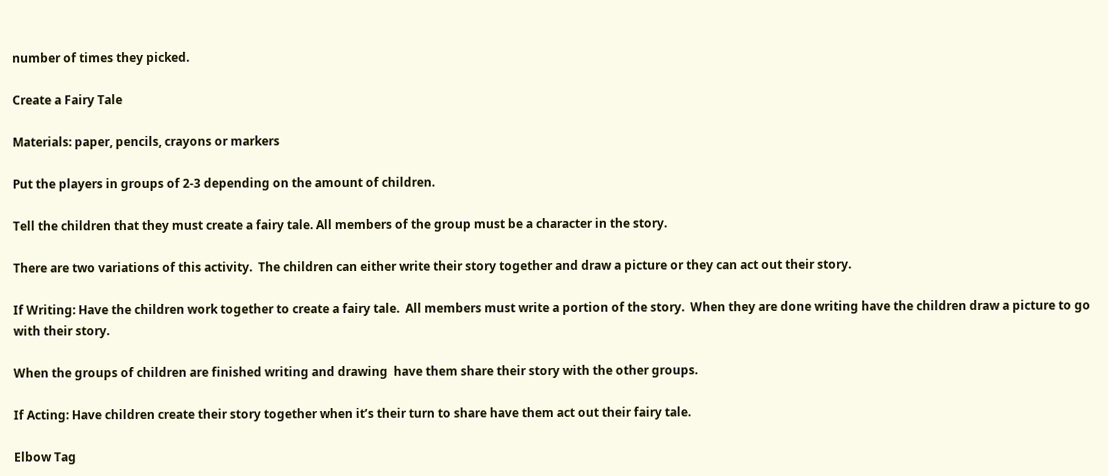number of times they picked.

Create a Fairy Tale

Materials: paper, pencils, crayons or markers

Put the players in groups of 2-3 depending on the amount of children.

Tell the children that they must create a fairy tale. All members of the group must be a character in the story.

There are two variations of this activity.  The children can either write their story together and draw a picture or they can act out their story.

If Writing: Have the children work together to create a fairy tale.  All members must write a portion of the story.  When they are done writing have the children draw a picture to go with their story.

When the groups of children are finished writing and drawing  have them share their story with the other groups.

If Acting: Have children create their story together when it’s their turn to share have them act out their fairy tale.

Elbow Tag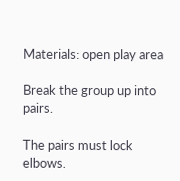Materials: open play area

Break the group up into pairs.

The pairs must lock elbows.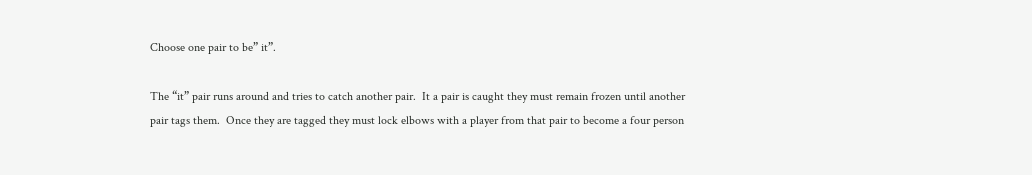Choose one pair to be” it”.

The “it” pair runs around and tries to catch another pair.  It a pair is caught they must remain frozen until another pair tags them.  Once they are tagged they must lock elbows with a player from that pair to become a four person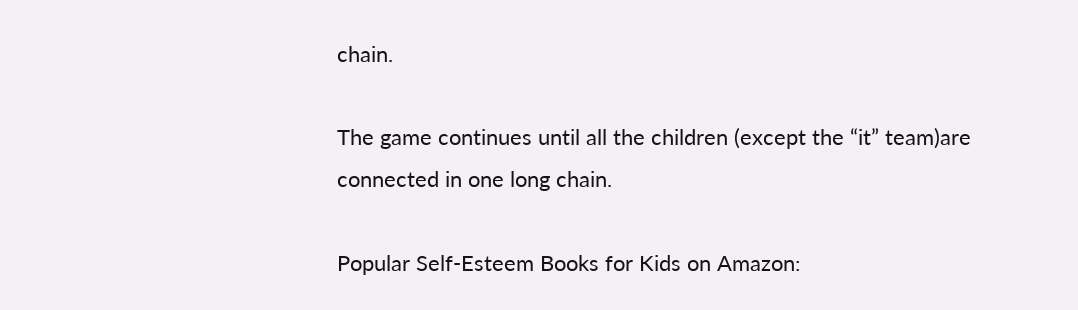chain.

The game continues until all the children (except the “it” team)are connected in one long chain.

Popular Self-Esteem Books for Kids on Amazon: